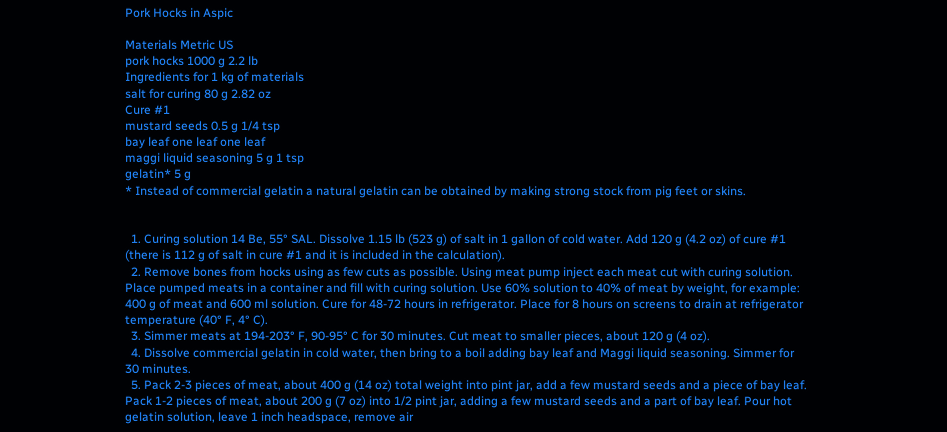Pork Hocks in Aspic

Materials Metric US
pork hocks 1000 g 2.2 lb
Ingredients for 1 kg of materials
salt for curing 80 g 2.82 oz
Cure #1
mustard seeds 0.5 g 1/4 tsp
bay leaf one leaf one leaf
maggi liquid seasoning 5 g 1 tsp
gelatin* 5 g
* Instead of commercial gelatin a natural gelatin can be obtained by making strong stock from pig feet or skins.


  1. Curing solution 14 Be, 55° SAL. Dissolve 1.15 lb (523 g) of salt in 1 gallon of cold water. Add 120 g (4.2 oz) of cure #1 (there is 112 g of salt in cure #1 and it is included in the calculation).
  2. Remove bones from hocks using as few cuts as possible. Using meat pump inject each meat cut with curing solution. Place pumped meats in a container and fill with curing solution. Use 60% solution to 40% of meat by weight, for example: 400 g of meat and 600 ml solution. Cure for 48-72 hours in refrigerator. Place for 8 hours on screens to drain at refrigerator temperature (40° F, 4° C).
  3. Simmer meats at 194-203° F, 90-95° C for 30 minutes. Cut meat to smaller pieces, about 120 g (4 oz).
  4. Dissolve commercial gelatin in cold water, then bring to a boil adding bay leaf and Maggi liquid seasoning. Simmer for 30 minutes.
  5. Pack 2-3 pieces of meat, about 400 g (14 oz) total weight into pint jar, add a few mustard seeds and a piece of bay leaf. Pack 1-2 pieces of meat, about 200 g (7 oz) into 1/2 pint jar, adding a few mustard seeds and a part of bay leaf. Pour hot gelatin solution, leave 1 inch headspace, remove air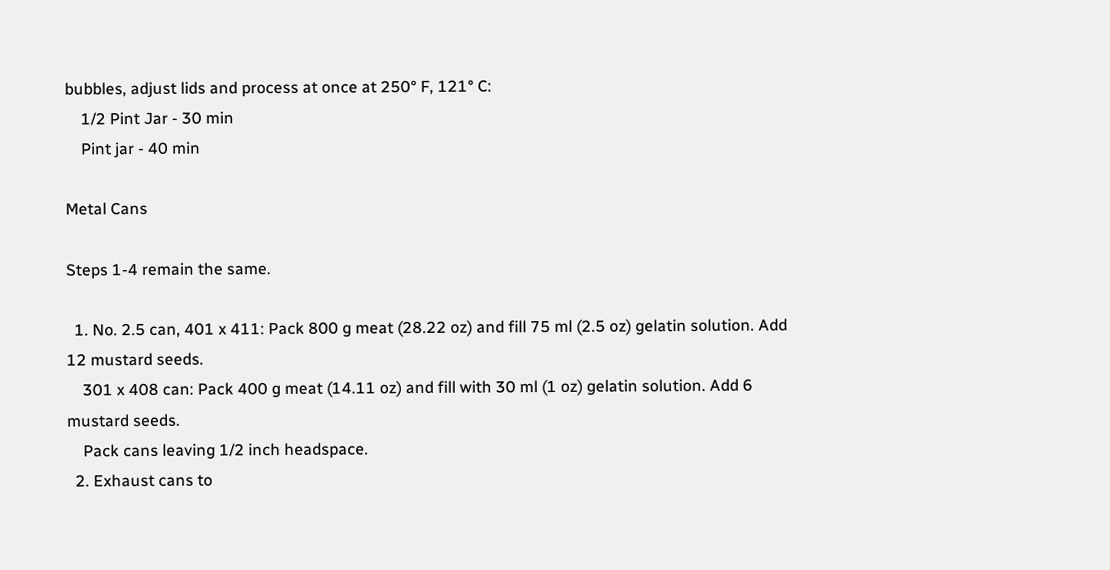bubbles, adjust lids and process at once at 250° F, 121° C:
    1/2 Pint Jar - 30 min
    Pint jar - 40 min

Metal Cans

Steps 1-4 remain the same.

  1. No. 2.5 can, 401 x 411: Pack 800 g meat (28.22 oz) and fill 75 ml (2.5 oz) gelatin solution. Add 12 mustard seeds.
    301 x 408 can: Pack 400 g meat (14.11 oz) and fill with 30 ml (1 oz) gelatin solution. Add 6 mustard seeds.
    Pack cans leaving 1/2 inch headspace.
  2. Exhaust cans to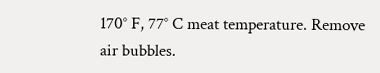170° F, 77° C meat temperature. Remove air bubbles.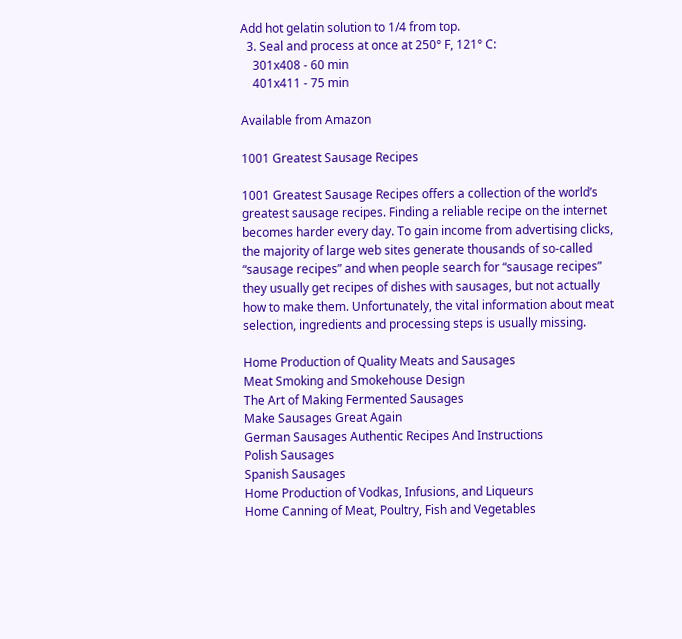Add hot gelatin solution to 1/4 from top.
  3. Seal and process at once at 250° F, 121° C:
    301x408 - 60 min
    401x411 - 75 min

Available from Amazon

1001 Greatest Sausage Recipes

1001 Greatest Sausage Recipes offers a collection of the world’s greatest sausage recipes. Finding a reliable recipe on the internet becomes harder every day. To gain income from advertising clicks, the majority of large web sites generate thousands of so-called “sausage recipes” and when people search for “sausage recipes” they usually get recipes of dishes with sausages, but not actually how to make them. Unfortunately, the vital information about meat selection, ingredients and processing steps is usually missing.

Home Production of Quality Meats and Sausages
Meat Smoking and Smokehouse Design
The Art of Making Fermented Sausages
Make Sausages Great Again
German Sausages Authentic Recipes And Instructions
Polish Sausages
Spanish Sausages
Home Production of Vodkas, Infusions, and Liqueurs
Home Canning of Meat, Poultry, Fish and Vegetables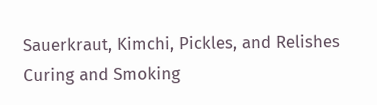Sauerkraut, Kimchi, Pickles, and Relishes
Curing and Smoking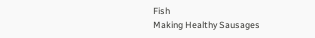Fish
Making Healthy Sausages